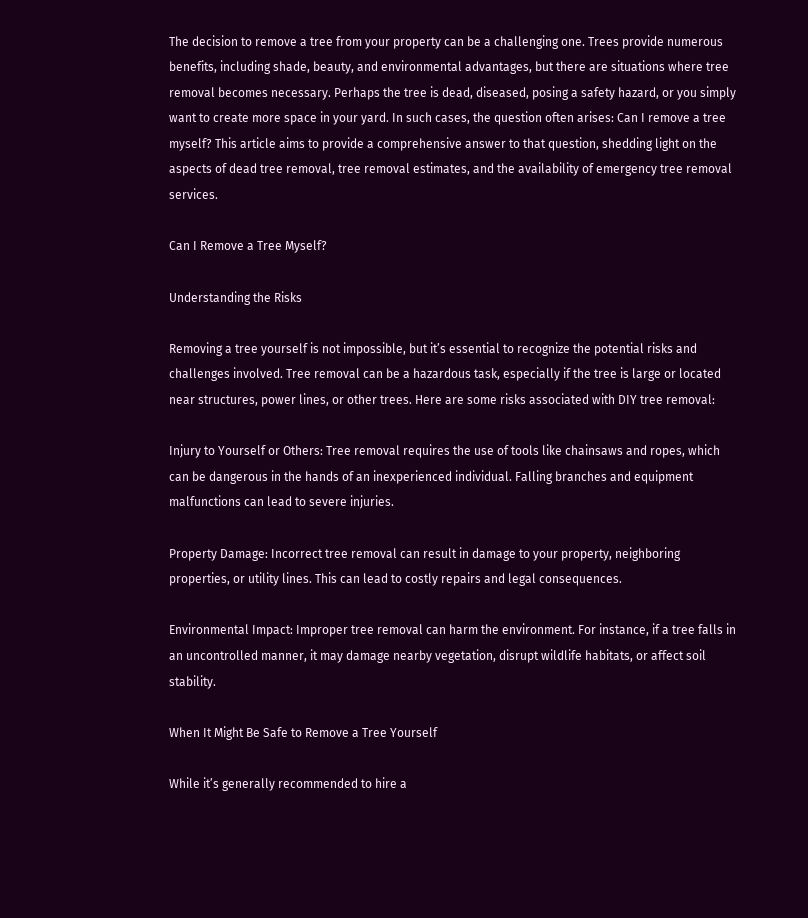The decision to remove a tree from your property can be a challenging one. Trees provide numerous benefits, including shade, beauty, and environmental advantages, but there are situations where tree removal becomes necessary. Perhaps the tree is dead, diseased, posing a safety hazard, or you simply want to create more space in your yard. In such cases, the question often arises: Can I remove a tree myself? This article aims to provide a comprehensive answer to that question, shedding light on the aspects of dead tree removal, tree removal estimates, and the availability of emergency tree removal services.

Can I Remove a Tree Myself?

Understanding the Risks

Removing a tree yourself is not impossible, but it’s essential to recognize the potential risks and challenges involved. Tree removal can be a hazardous task, especially if the tree is large or located near structures, power lines, or other trees. Here are some risks associated with DIY tree removal:

Injury to Yourself or Others: Tree removal requires the use of tools like chainsaws and ropes, which can be dangerous in the hands of an inexperienced individual. Falling branches and equipment malfunctions can lead to severe injuries.

Property Damage: Incorrect tree removal can result in damage to your property, neighboring properties, or utility lines. This can lead to costly repairs and legal consequences.

Environmental Impact: Improper tree removal can harm the environment. For instance, if a tree falls in an uncontrolled manner, it may damage nearby vegetation, disrupt wildlife habitats, or affect soil stability.

When It Might Be Safe to Remove a Tree Yourself

While it’s generally recommended to hire a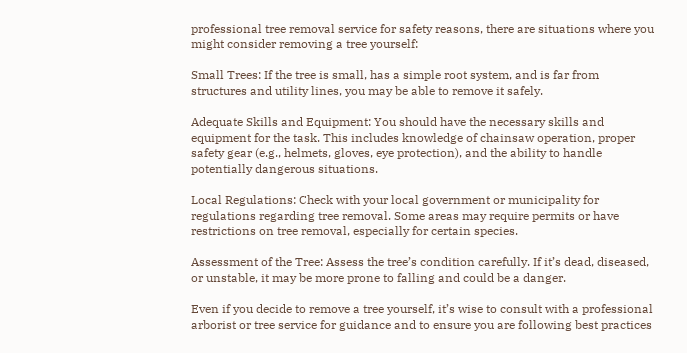professional tree removal service for safety reasons, there are situations where you might consider removing a tree yourself:

Small Trees: If the tree is small, has a simple root system, and is far from structures and utility lines, you may be able to remove it safely.

Adequate Skills and Equipment: You should have the necessary skills and equipment for the task. This includes knowledge of chainsaw operation, proper safety gear (e.g., helmets, gloves, eye protection), and the ability to handle potentially dangerous situations.

Local Regulations: Check with your local government or municipality for regulations regarding tree removal. Some areas may require permits or have restrictions on tree removal, especially for certain species.

Assessment of the Tree: Assess the tree’s condition carefully. If it’s dead, diseased, or unstable, it may be more prone to falling and could be a danger.

Even if you decide to remove a tree yourself, it’s wise to consult with a professional arborist or tree service for guidance and to ensure you are following best practices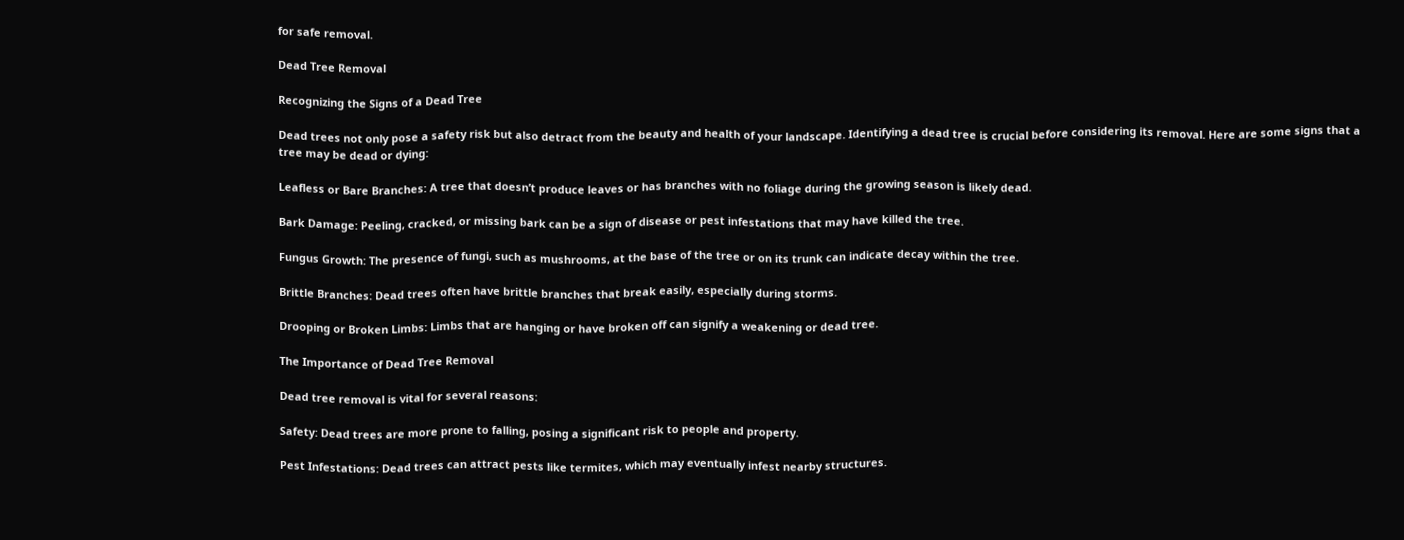for safe removal.

Dead Tree Removal

Recognizing the Signs of a Dead Tree

Dead trees not only pose a safety risk but also detract from the beauty and health of your landscape. Identifying a dead tree is crucial before considering its removal. Here are some signs that a tree may be dead or dying:

Leafless or Bare Branches: A tree that doesn’t produce leaves or has branches with no foliage during the growing season is likely dead.

Bark Damage: Peeling, cracked, or missing bark can be a sign of disease or pest infestations that may have killed the tree.

Fungus Growth: The presence of fungi, such as mushrooms, at the base of the tree or on its trunk can indicate decay within the tree.

Brittle Branches: Dead trees often have brittle branches that break easily, especially during storms.

Drooping or Broken Limbs: Limbs that are hanging or have broken off can signify a weakening or dead tree.

The Importance of Dead Tree Removal

Dead tree removal is vital for several reasons:

Safety: Dead trees are more prone to falling, posing a significant risk to people and property.

Pest Infestations: Dead trees can attract pests like termites, which may eventually infest nearby structures.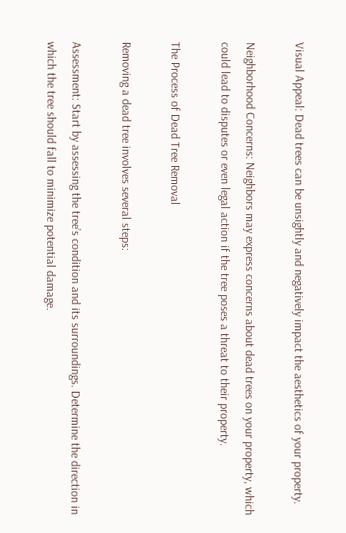Visual Appeal: Dead trees can be unsightly and negatively impact the aesthetics of your property.

Neighborhood Concerns: Neighbors may express concerns about dead trees on your property, which could lead to disputes or even legal action if the tree poses a threat to their property.

The Process of Dead Tree Removal

Removing a dead tree involves several steps:

Assessment: Start by assessing the tree’s condition and its surroundings. Determine the direction in which the tree should fall to minimize potential damage.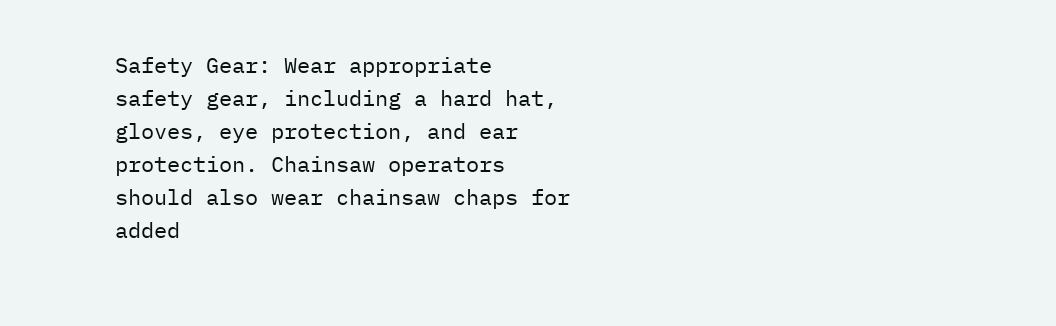Safety Gear: Wear appropriate safety gear, including a hard hat, gloves, eye protection, and ear protection. Chainsaw operators should also wear chainsaw chaps for added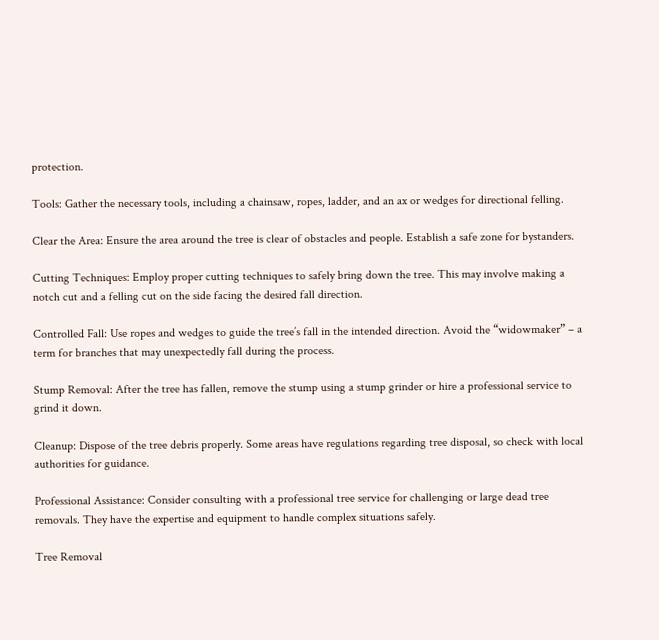protection.

Tools: Gather the necessary tools, including a chainsaw, ropes, ladder, and an ax or wedges for directional felling.

Clear the Area: Ensure the area around the tree is clear of obstacles and people. Establish a safe zone for bystanders.

Cutting Techniques: Employ proper cutting techniques to safely bring down the tree. This may involve making a notch cut and a felling cut on the side facing the desired fall direction.

Controlled Fall: Use ropes and wedges to guide the tree’s fall in the intended direction. Avoid the “widowmaker” – a term for branches that may unexpectedly fall during the process.

Stump Removal: After the tree has fallen, remove the stump using a stump grinder or hire a professional service to grind it down.

Cleanup: Dispose of the tree debris properly. Some areas have regulations regarding tree disposal, so check with local authorities for guidance.

Professional Assistance: Consider consulting with a professional tree service for challenging or large dead tree removals. They have the expertise and equipment to handle complex situations safely.

Tree Removal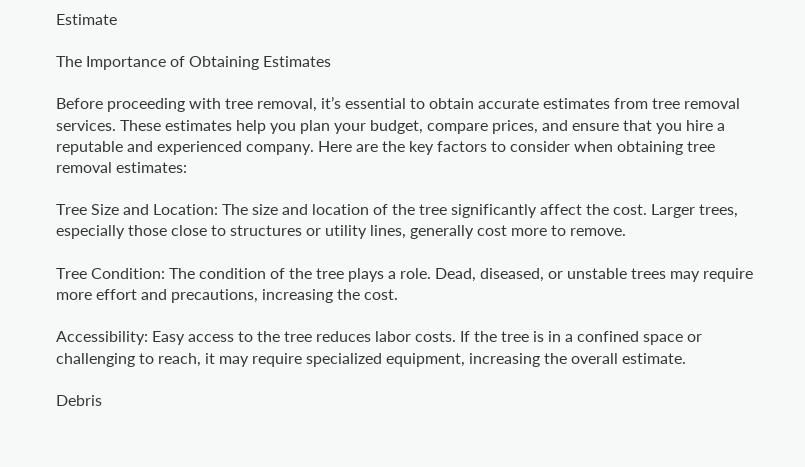Estimate

The Importance of Obtaining Estimates

Before proceeding with tree removal, it’s essential to obtain accurate estimates from tree removal services. These estimates help you plan your budget, compare prices, and ensure that you hire a reputable and experienced company. Here are the key factors to consider when obtaining tree removal estimates:

Tree Size and Location: The size and location of the tree significantly affect the cost. Larger trees, especially those close to structures or utility lines, generally cost more to remove.

Tree Condition: The condition of the tree plays a role. Dead, diseased, or unstable trees may require more effort and precautions, increasing the cost.

Accessibility: Easy access to the tree reduces labor costs. If the tree is in a confined space or challenging to reach, it may require specialized equipment, increasing the overall estimate.

Debris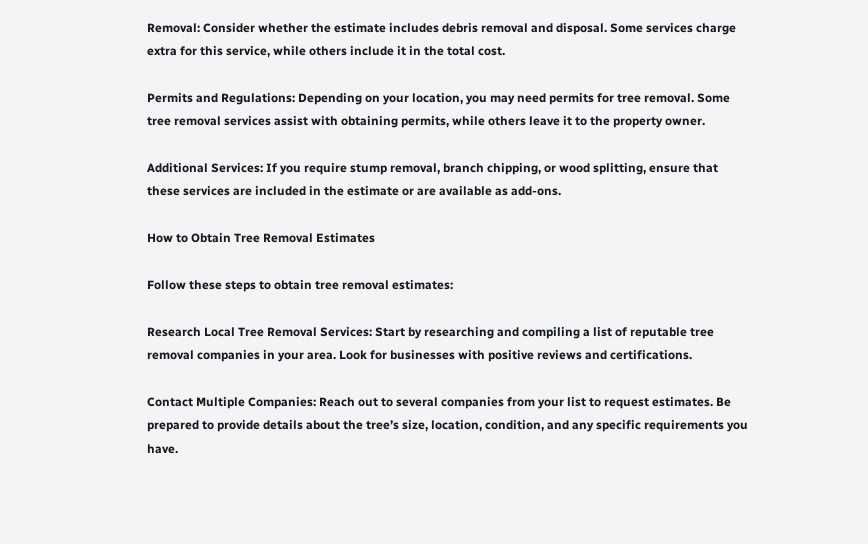Removal: Consider whether the estimate includes debris removal and disposal. Some services charge extra for this service, while others include it in the total cost.

Permits and Regulations: Depending on your location, you may need permits for tree removal. Some tree removal services assist with obtaining permits, while others leave it to the property owner.

Additional Services: If you require stump removal, branch chipping, or wood splitting, ensure that these services are included in the estimate or are available as add-ons.

How to Obtain Tree Removal Estimates

Follow these steps to obtain tree removal estimates:

Research Local Tree Removal Services: Start by researching and compiling a list of reputable tree removal companies in your area. Look for businesses with positive reviews and certifications.

Contact Multiple Companies: Reach out to several companies from your list to request estimates. Be prepared to provide details about the tree’s size, location, condition, and any specific requirements you have.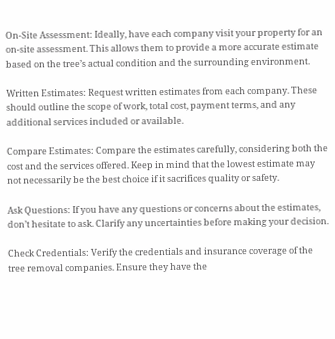On-Site Assessment: Ideally, have each company visit your property for an on-site assessment. This allows them to provide a more accurate estimate based on the tree’s actual condition and the surrounding environment.

Written Estimates: Request written estimates from each company. These should outline the scope of work, total cost, payment terms, and any additional services included or available.

Compare Estimates: Compare the estimates carefully, considering both the cost and the services offered. Keep in mind that the lowest estimate may not necessarily be the best choice if it sacrifices quality or safety.

Ask Questions: If you have any questions or concerns about the estimates, don’t hesitate to ask. Clarify any uncertainties before making your decision.

Check Credentials: Verify the credentials and insurance coverage of the tree removal companies. Ensure they have the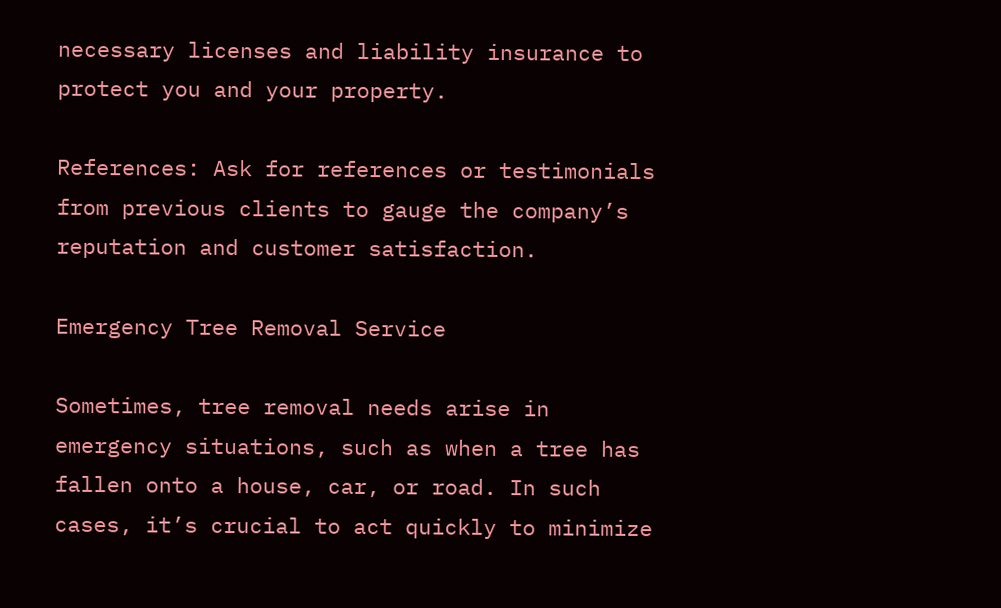necessary licenses and liability insurance to protect you and your property.

References: Ask for references or testimonials from previous clients to gauge the company’s reputation and customer satisfaction.

Emergency Tree Removal Service

Sometimes, tree removal needs arise in emergency situations, such as when a tree has fallen onto a house, car, or road. In such cases, it’s crucial to act quickly to minimize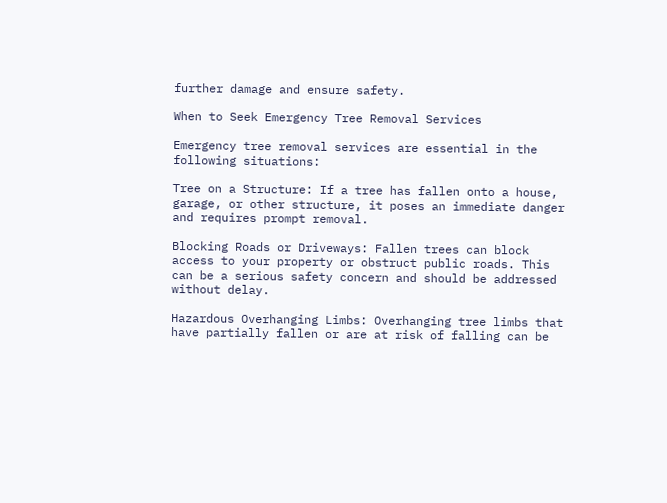further damage and ensure safety.

When to Seek Emergency Tree Removal Services

Emergency tree removal services are essential in the following situations:

Tree on a Structure: If a tree has fallen onto a house, garage, or other structure, it poses an immediate danger and requires prompt removal.

Blocking Roads or Driveways: Fallen trees can block access to your property or obstruct public roads. This can be a serious safety concern and should be addressed without delay.

Hazardous Overhanging Limbs: Overhanging tree limbs that have partially fallen or are at risk of falling can be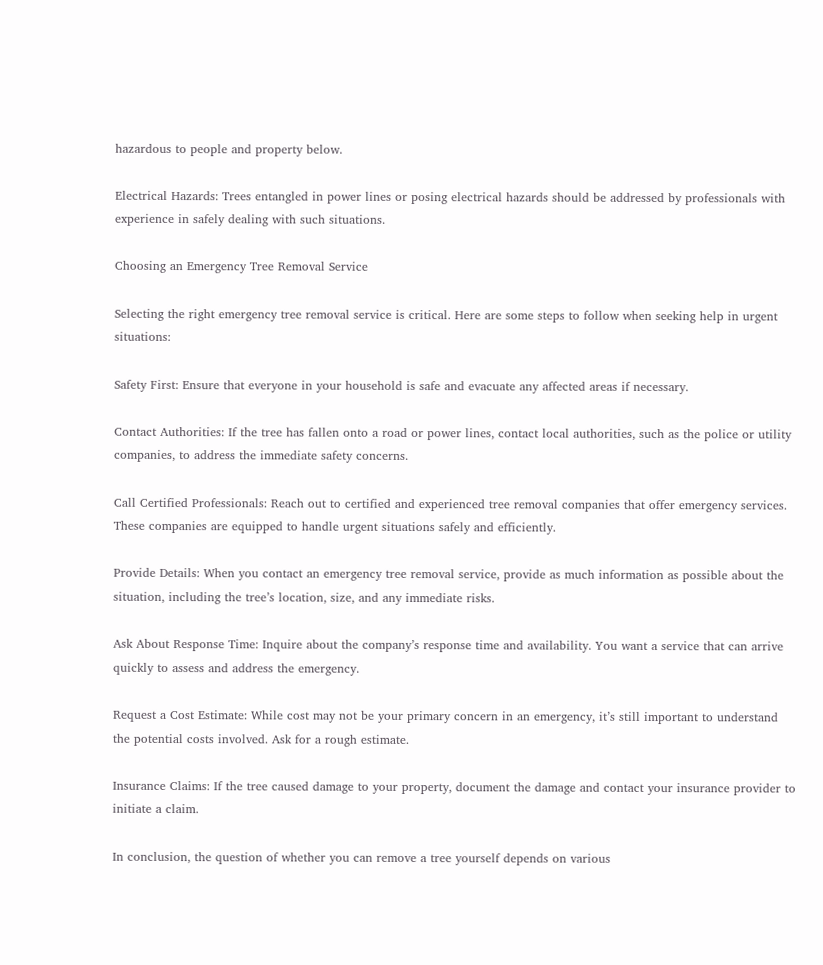hazardous to people and property below.

Electrical Hazards: Trees entangled in power lines or posing electrical hazards should be addressed by professionals with experience in safely dealing with such situations.

Choosing an Emergency Tree Removal Service

Selecting the right emergency tree removal service is critical. Here are some steps to follow when seeking help in urgent situations:

Safety First: Ensure that everyone in your household is safe and evacuate any affected areas if necessary.

Contact Authorities: If the tree has fallen onto a road or power lines, contact local authorities, such as the police or utility companies, to address the immediate safety concerns.

Call Certified Professionals: Reach out to certified and experienced tree removal companies that offer emergency services. These companies are equipped to handle urgent situations safely and efficiently.

Provide Details: When you contact an emergency tree removal service, provide as much information as possible about the situation, including the tree’s location, size, and any immediate risks.

Ask About Response Time: Inquire about the company’s response time and availability. You want a service that can arrive quickly to assess and address the emergency.

Request a Cost Estimate: While cost may not be your primary concern in an emergency, it’s still important to understand the potential costs involved. Ask for a rough estimate.

Insurance Claims: If the tree caused damage to your property, document the damage and contact your insurance provider to initiate a claim.

In conclusion, the question of whether you can remove a tree yourself depends on various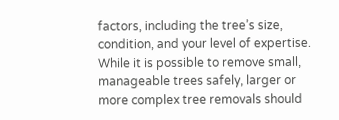factors, including the tree’s size, condition, and your level of expertise. While it is possible to remove small, manageable trees safely, larger or more complex tree removals should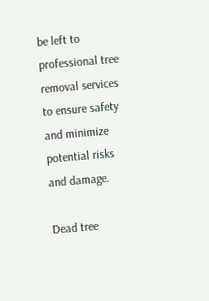be left to professional tree removal services to ensure safety and minimize potential risks and damage.

Dead tree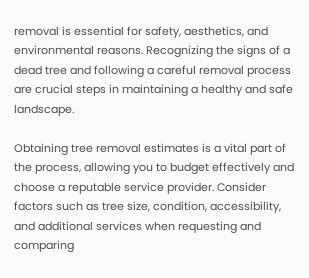removal is essential for safety, aesthetics, and environmental reasons. Recognizing the signs of a dead tree and following a careful removal process are crucial steps in maintaining a healthy and safe landscape.

Obtaining tree removal estimates is a vital part of the process, allowing you to budget effectively and choose a reputable service provider. Consider factors such as tree size, condition, accessibility, and additional services when requesting and comparing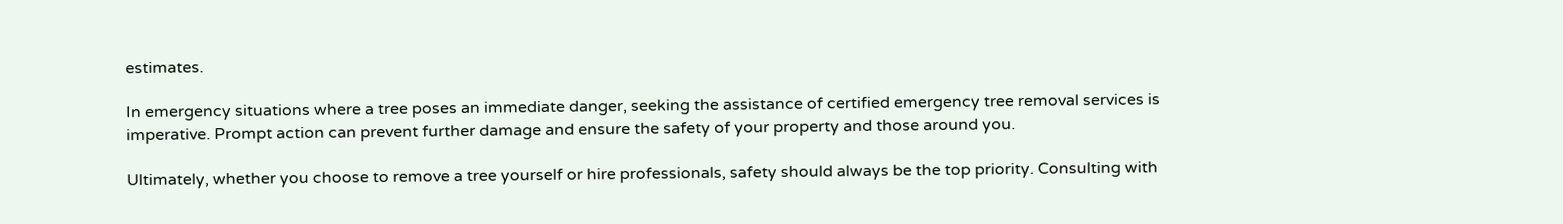estimates.

In emergency situations where a tree poses an immediate danger, seeking the assistance of certified emergency tree removal services is imperative. Prompt action can prevent further damage and ensure the safety of your property and those around you.

Ultimately, whether you choose to remove a tree yourself or hire professionals, safety should always be the top priority. Consulting with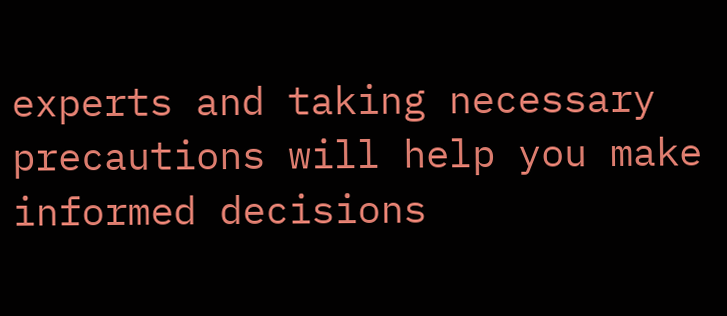experts and taking necessary precautions will help you make informed decisions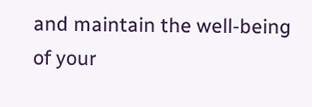and maintain the well-being of your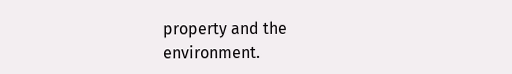property and the environment.